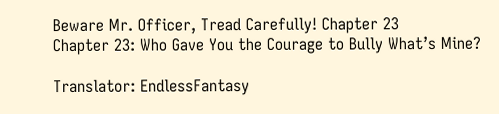Beware Mr. Officer, Tread Carefully! Chapter 23
Chapter 23: Who Gave You the Courage to Bully What’s Mine?

Translator: EndlessFantasy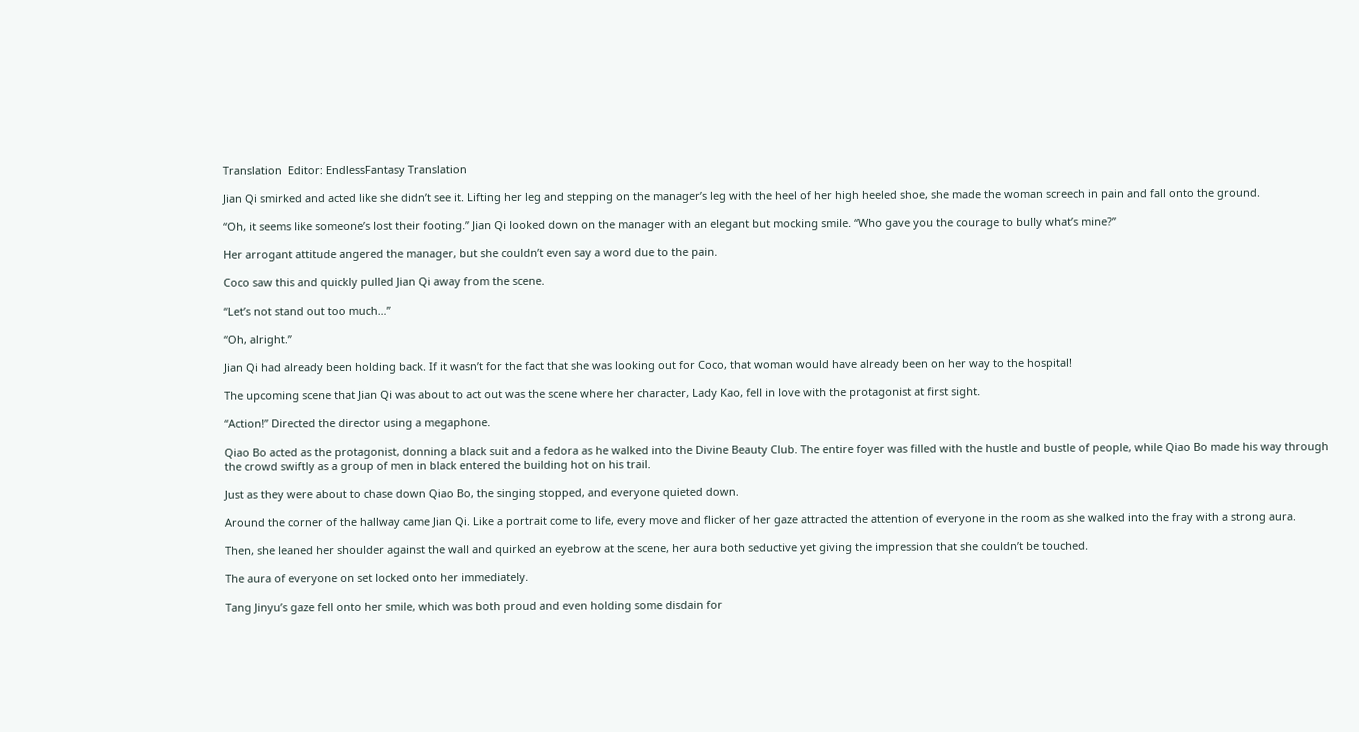Translation  Editor: EndlessFantasy Translation

Jian Qi smirked and acted like she didn’t see it. Lifting her leg and stepping on the manager’s leg with the heel of her high heeled shoe, she made the woman screech in pain and fall onto the ground.

“Oh, it seems like someone’s lost their footing.” Jian Qi looked down on the manager with an elegant but mocking smile. “Who gave you the courage to bully what’s mine?”

Her arrogant attitude angered the manager, but she couldn’t even say a word due to the pain.

Coco saw this and quickly pulled Jian Qi away from the scene.

“Let’s not stand out too much…”

“Oh, alright.”

Jian Qi had already been holding back. If it wasn’t for the fact that she was looking out for Coco, that woman would have already been on her way to the hospital!

The upcoming scene that Jian Qi was about to act out was the scene where her character, Lady Kao, fell in love with the protagonist at first sight.

“Action!” Directed the director using a megaphone.

Qiao Bo acted as the protagonist, donning a black suit and a fedora as he walked into the Divine Beauty Club. The entire foyer was filled with the hustle and bustle of people, while Qiao Bo made his way through the crowd swiftly as a group of men in black entered the building hot on his trail.

Just as they were about to chase down Qiao Bo, the singing stopped, and everyone quieted down.

Around the corner of the hallway came Jian Qi. Like a portrait come to life, every move and flicker of her gaze attracted the attention of everyone in the room as she walked into the fray with a strong aura.

Then, she leaned her shoulder against the wall and quirked an eyebrow at the scene, her aura both seductive yet giving the impression that she couldn’t be touched.

The aura of everyone on set locked onto her immediately.

Tang Jinyu’s gaze fell onto her smile, which was both proud and even holding some disdain for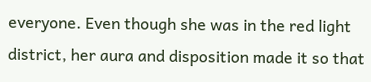everyone. Even though she was in the red light district, her aura and disposition made it so that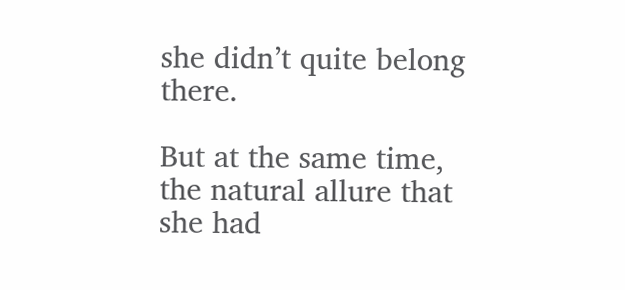she didn’t quite belong there.

But at the same time, the natural allure that she had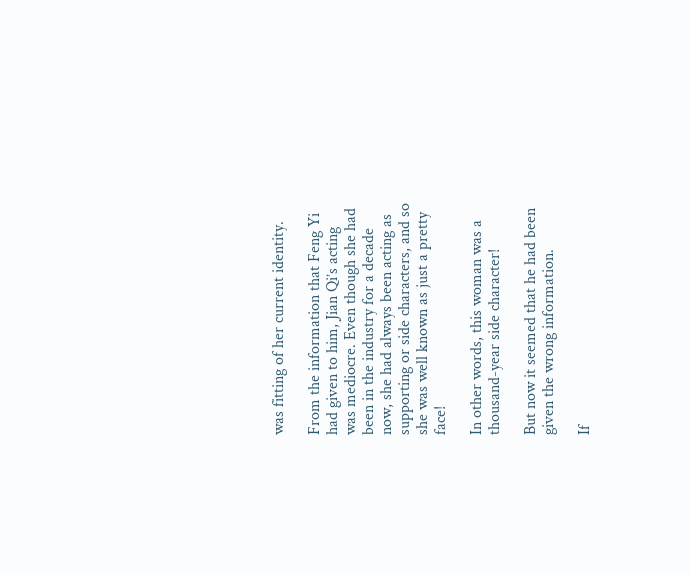was fitting of her current identity.

From the information that Feng Yi had given to him, Jian Qi’s acting was mediocre. Even though she had been in the industry for a decade now, she had always been acting as supporting or side characters, and so she was well known as just a pretty face!

In other words, this woman was a thousand-year side character!

But now it seemed that he had been given the wrong information.

If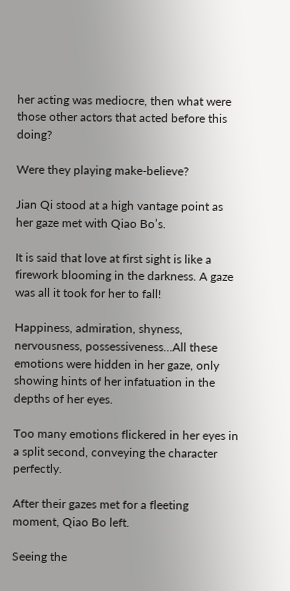her acting was mediocre, then what were those other actors that acted before this doing?

Were they playing make-believe?

Jian Qi stood at a high vantage point as her gaze met with Qiao Bo’s.

It is said that love at first sight is like a firework blooming in the darkness. A gaze was all it took for her to fall!

Happiness, admiration, shyness, nervousness, possessiveness…All these emotions were hidden in her gaze, only showing hints of her infatuation in the depths of her eyes.

Too many emotions flickered in her eyes in a split second, conveying the character perfectly.

After their gazes met for a fleeting moment, Qiao Bo left.

Seeing the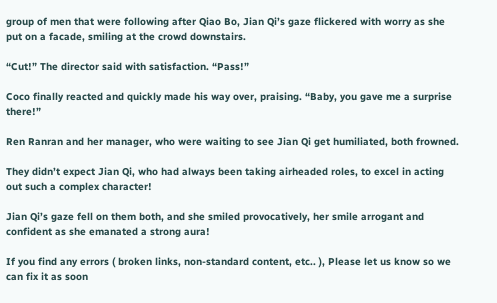group of men that were following after Qiao Bo, Jian Qi’s gaze flickered with worry as she put on a facade, smiling at the crowd downstairs.

“Cut!” The director said with satisfaction. “Pass!”

Coco finally reacted and quickly made his way over, praising. “Baby, you gave me a surprise there!”

Ren Ranran and her manager, who were waiting to see Jian Qi get humiliated, both frowned.

They didn’t expect Jian Qi, who had always been taking airheaded roles, to excel in acting out such a complex character!

Jian Qi’s gaze fell on them both, and she smiled provocatively, her smile arrogant and confident as she emanated a strong aura!

If you find any errors ( broken links, non-standard content, etc.. ), Please let us know so we can fix it as soon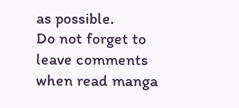as possible.
Do not forget to leave comments when read manga